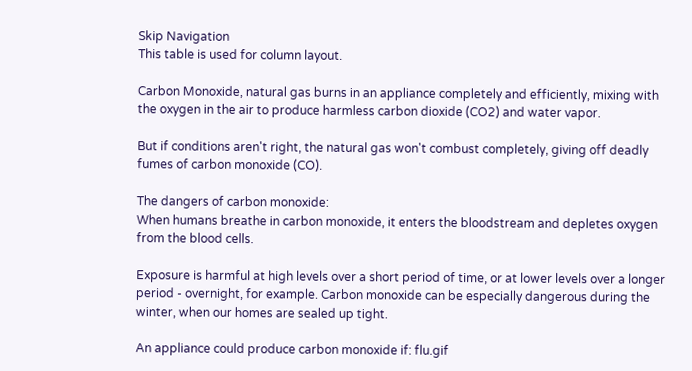Skip Navigation
This table is used for column layout.

Carbon Monoxide, natural gas burns in an appliance completely and efficiently, mixing with the oxygen in the air to produce harmless carbon dioxide (CO2) and water vapor.

But if conditions aren't right, the natural gas won't combust completely, giving off deadly fumes of carbon monoxide (CO).

The dangers of carbon monoxide:
When humans breathe in carbon monoxide, it enters the bloodstream and depletes oxygen from the blood cells.

Exposure is harmful at high levels over a short period of time, or at lower levels over a longer period - overnight, for example. Carbon monoxide can be especially dangerous during the winter, when our homes are sealed up tight.

An appliance could produce carbon monoxide if: flu.gif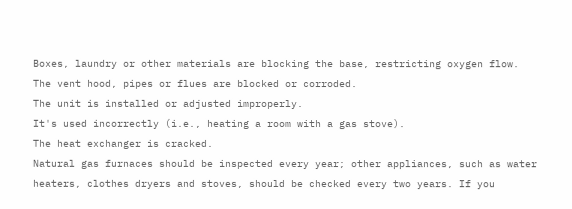Boxes, laundry or other materials are blocking the base, restricting oxygen flow.
The vent hood, pipes or flues are blocked or corroded.
The unit is installed or adjusted improperly.
It's used incorrectly (i.e., heating a room with a gas stove).
The heat exchanger is cracked.
Natural gas furnaces should be inspected every year; other appliances, such as water heaters, clothes dryers and stoves, should be checked every two years. If you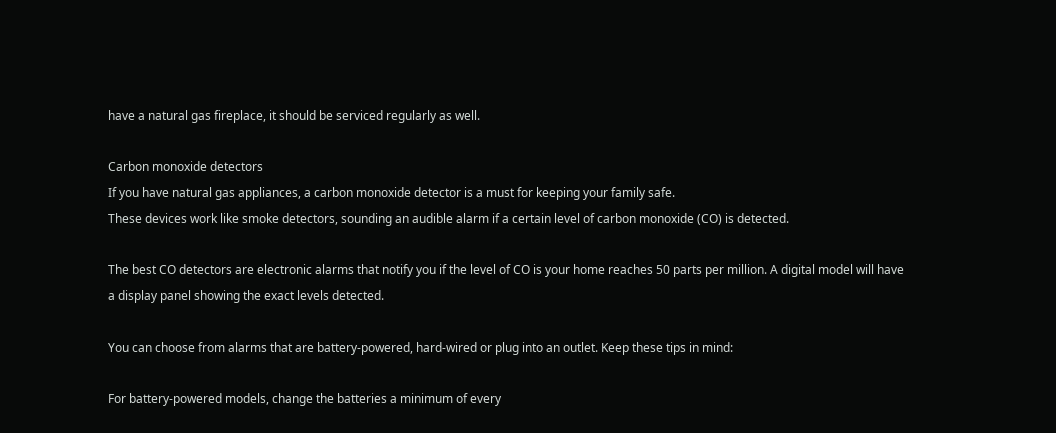have a natural gas fireplace, it should be serviced regularly as well.

Carbon monoxide detectors
If you have natural gas appliances, a carbon monoxide detector is a must for keeping your family safe.
These devices work like smoke detectors, sounding an audible alarm if a certain level of carbon monoxide (CO) is detected.

The best CO detectors are electronic alarms that notify you if the level of CO is your home reaches 50 parts per million. A digital model will have a display panel showing the exact levels detected.

You can choose from alarms that are battery-powered, hard-wired or plug into an outlet. Keep these tips in mind:

For battery-powered models, change the batteries a minimum of every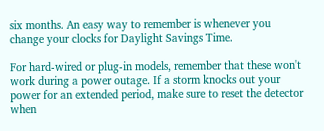six months. An easy way to remember is whenever you change your clocks for Daylight Savings Time.

For hard-wired or plug-in models, remember that these won't work during a power outage. If a storm knocks out your power for an extended period, make sure to reset the detector when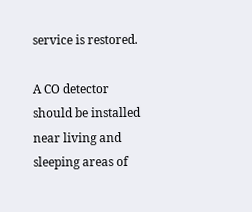service is restored.

A CO detector should be installed near living and sleeping areas of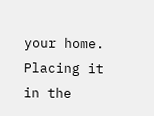your home. Placing it in the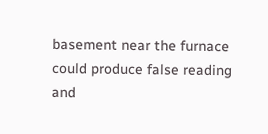basement near the furnace could produce false reading and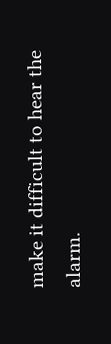make it difficult to hear the alarm.